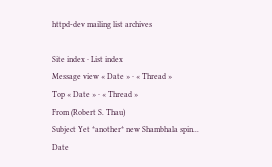httpd-dev mailing list archives

Site index · List index
Message view « Date » · « Thread »
Top « Date » · « Thread »
From (Robert S. Thau)
Subject Yet *another* new Shambhala spin...
Date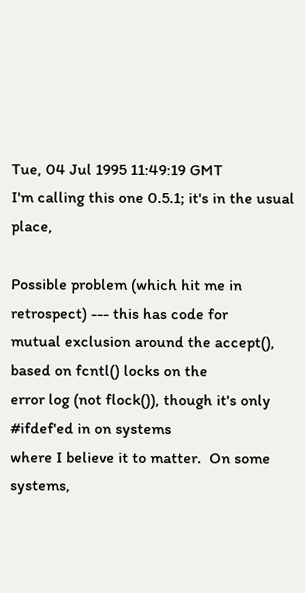Tue, 04 Jul 1995 11:49:19 GMT
I'm calling this one 0.5.1; it's in the usual place,

Possible problem (which hit me in retrospect) --- this has code for
mutual exclusion around the accept(), based on fcntl() locks on the
error log (not flock()), though it's only #ifdef'ed in on systems
where I believe it to matter.  On some systems,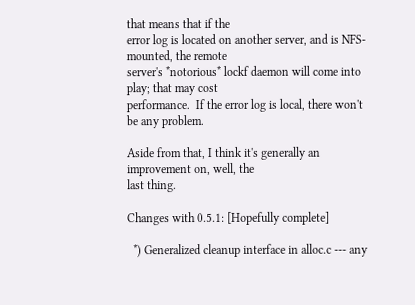that means that if the
error log is located on another server, and is NFS-mounted, the remote
server's *notorious* lockf daemon will come into play; that may cost
performance.  If the error log is local, there won't be any problem.

Aside from that, I think it's generally an improvement on, well, the
last thing.

Changes with 0.5.1: [Hopefully complete]

  *) Generalized cleanup interface in alloc.c --- any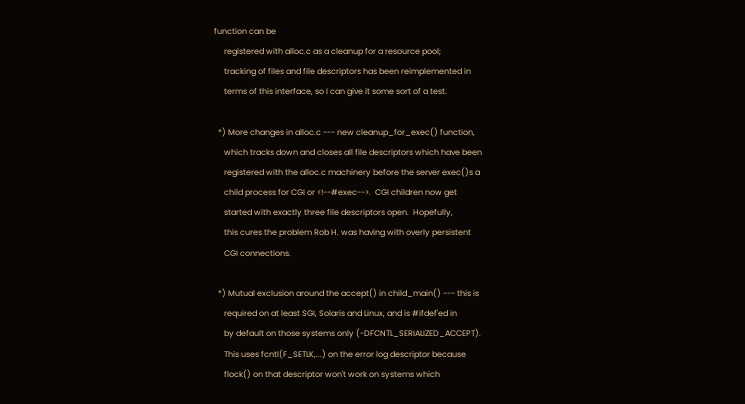function can be
     registered with alloc.c as a cleanup for a resource pool;
     tracking of files and file descriptors has been reimplemented in
     terms of this interface, so I can give it some sort of a test.

  *) More changes in alloc.c --- new cleanup_for_exec() function,
     which tracks down and closes all file descriptors which have been
     registered with the alloc.c machinery before the server exec()s a
     child process for CGI or <!--#exec-->.  CGI children now get
     started with exactly three file descriptors open.  Hopefully,
     this cures the problem Rob H. was having with overly persistent
     CGI connections.

  *) Mutual exclusion around the accept() in child_main() --- this is
     required on at least SGI, Solaris and Linux, and is #ifdef'ed in
     by default on those systems only (-DFCNTL_SERIALIZED_ACCEPT).
     This uses fcntl(F_SETLK,...) on the error log descriptor because
     flock() on that descriptor won't work on systems which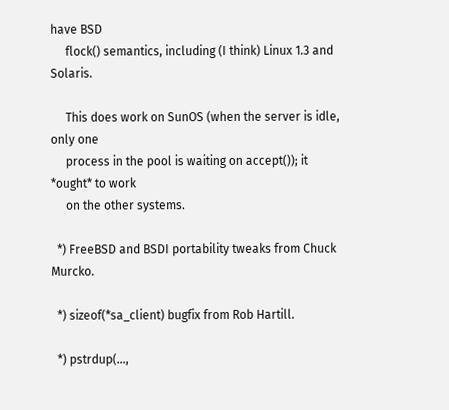have BSD
     flock() semantics, including (I think) Linux 1.3 and Solaris.

     This does work on SunOS (when the server is idle, only one
     process in the pool is waiting on accept()); it *ought* to work
     on the other systems.

  *) FreeBSD and BSDI portability tweaks from Chuck Murcko.

  *) sizeof(*sa_client) bugfix from Rob Hartill.

  *) pstrdup(...,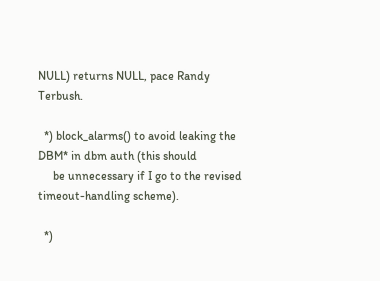NULL) returns NULL, pace Randy Terbush.

  *) block_alarms() to avoid leaking the DBM* in dbm auth (this should
     be unnecessary if I go to the revised timeout-handling scheme).

  *)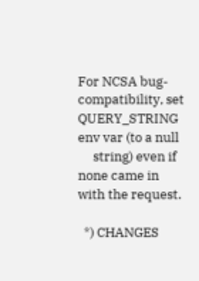For NCSA bug-compatibility, set QUERY_STRING env var (to a null
     string) even if none came in with the request.

  *) CHANGES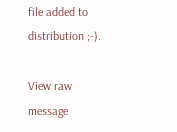file added to distribution ;-).

View raw message